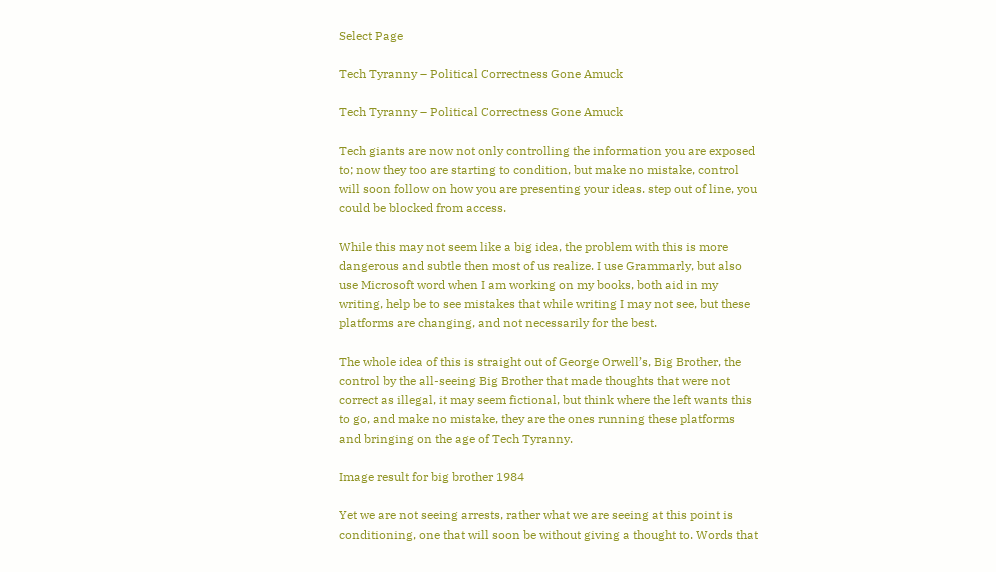Select Page

Tech Tyranny – Political Correctness Gone Amuck

Tech Tyranny – Political Correctness Gone Amuck

Tech giants are now not only controlling the information you are exposed to; now they too are starting to condition, but make no mistake, control will soon follow on how you are presenting your ideas. step out of line, you could be blocked from access.

While this may not seem like a big idea, the problem with this is more dangerous and subtle then most of us realize. I use Grammarly, but also use Microsoft word when I am working on my books, both aid in my writing, help be to see mistakes that while writing I may not see, but these platforms are changing, and not necessarily for the best.

The whole idea of this is straight out of George Orwell’s, Big Brother, the control by the all-seeing Big Brother that made thoughts that were not correct as illegal, it may seem fictional, but think where the left wants this to go, and make no mistake, they are the ones running these platforms and bringing on the age of Tech Tyranny.

Image result for big brother 1984

Yet we are not seeing arrests, rather what we are seeing at this point is conditioning, one that will soon be without giving a thought to. Words that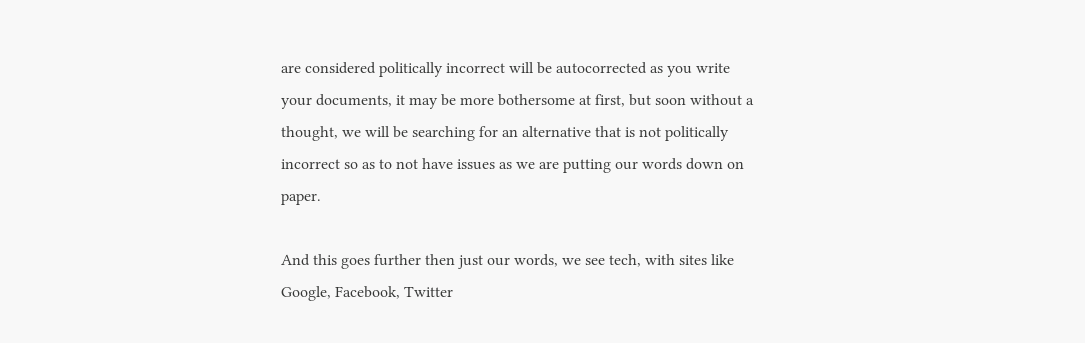are considered politically incorrect will be autocorrected as you write your documents, it may be more bothersome at first, but soon without a thought, we will be searching for an alternative that is not politically incorrect so as to not have issues as we are putting our words down on paper.

And this goes further then just our words, we see tech, with sites like Google, Facebook, Twitter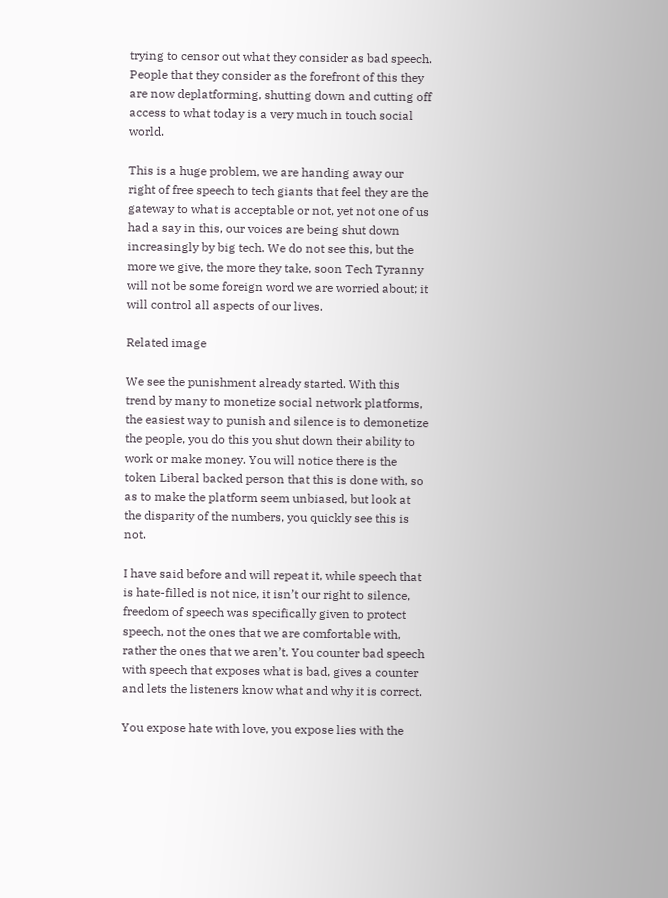trying to censor out what they consider as bad speech. People that they consider as the forefront of this they are now deplatforming, shutting down and cutting off access to what today is a very much in touch social world.

This is a huge problem, we are handing away our right of free speech to tech giants that feel they are the gateway to what is acceptable or not, yet not one of us had a say in this, our voices are being shut down increasingly by big tech. We do not see this, but the more we give, the more they take, soon Tech Tyranny will not be some foreign word we are worried about; it will control all aspects of our lives.

Related image

We see the punishment already started. With this trend by many to monetize social network platforms, the easiest way to punish and silence is to demonetize the people, you do this you shut down their ability to work or make money. You will notice there is the token Liberal backed person that this is done with, so as to make the platform seem unbiased, but look at the disparity of the numbers, you quickly see this is not.

I have said before and will repeat it, while speech that is hate-filled is not nice, it isn’t our right to silence, freedom of speech was specifically given to protect speech, not the ones that we are comfortable with, rather the ones that we aren’t. You counter bad speech with speech that exposes what is bad, gives a counter and lets the listeners know what and why it is correct.

You expose hate with love, you expose lies with the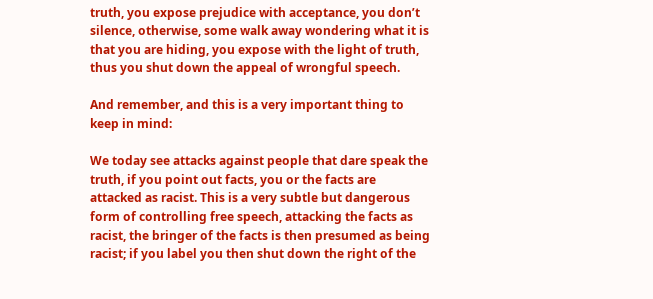truth, you expose prejudice with acceptance, you don’t silence, otherwise, some walk away wondering what it is that you are hiding, you expose with the light of truth, thus you shut down the appeal of wrongful speech.

And remember, and this is a very important thing to keep in mind:

We today see attacks against people that dare speak the truth, if you point out facts, you or the facts are attacked as racist. This is a very subtle but dangerous form of controlling free speech, attacking the facts as racist, the bringer of the facts is then presumed as being racist; if you label you then shut down the right of the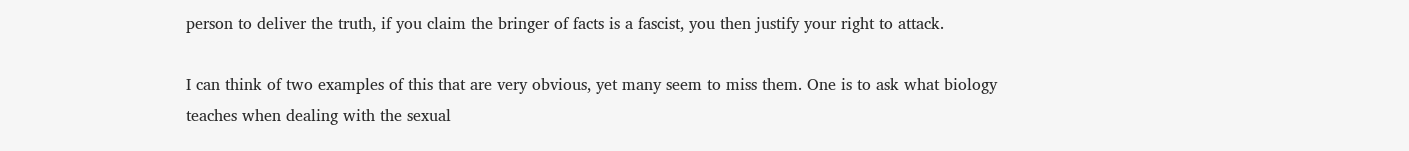person to deliver the truth, if you claim the bringer of facts is a fascist, you then justify your right to attack.

I can think of two examples of this that are very obvious, yet many seem to miss them. One is to ask what biology teaches when dealing with the sexual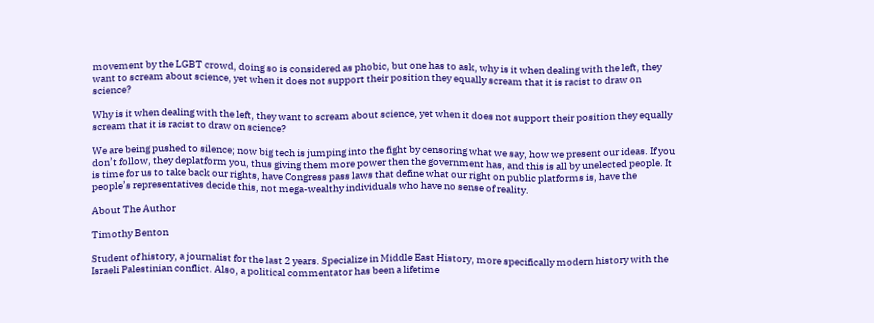movement by the LGBT crowd, doing so is considered as phobic, but one has to ask, why is it when dealing with the left, they want to scream about science, yet when it does not support their position they equally scream that it is racist to draw on science?

Why is it when dealing with the left, they want to scream about science, yet when it does not support their position they equally scream that it is racist to draw on science?

We are being pushed to silence; now big tech is jumping into the fight by censoring what we say, how we present our ideas. If you don’t follow, they deplatform you, thus giving them more power then the government has, and this is all by unelected people. It is time for us to take back our rights, have Congress pass laws that define what our right on public platforms is, have the people’s representatives decide this, not mega-wealthy individuals who have no sense of reality.

About The Author

Timothy Benton

Student of history, a journalist for the last 2 years. Specialize in Middle East History, more specifically modern history with the Israeli Palestinian conflict. Also, a political commentator has been a lifetime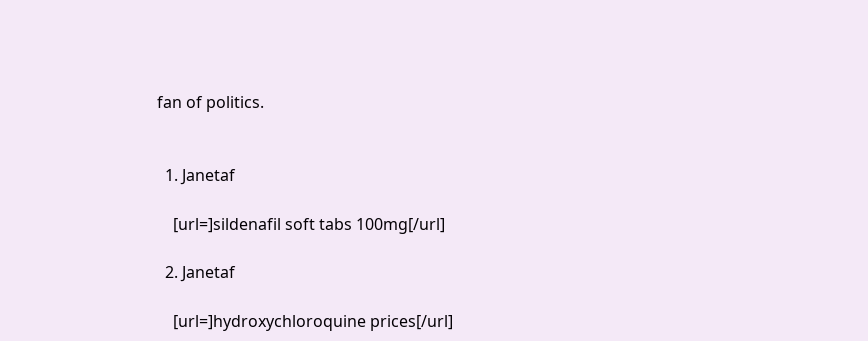fan of politics.


  1. Janetaf

    [url=]sildenafil soft tabs 100mg[/url]

  2. Janetaf

    [url=]hydroxychloroquine prices[/url]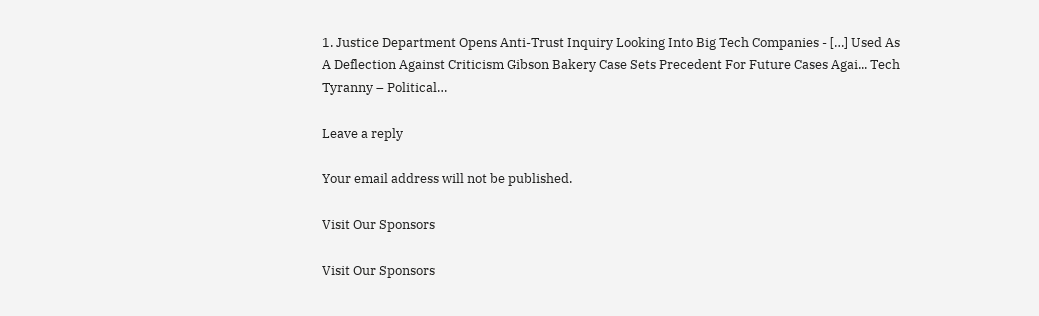1. Justice Department Opens Anti-Trust Inquiry Looking Into Big Tech Companies - […] Used As A Deflection Against Criticism Gibson Bakery Case Sets Precedent For Future Cases Agai... Tech Tyranny – Political…

Leave a reply

Your email address will not be published.

Visit Our Sponsors

Visit Our Sponsors